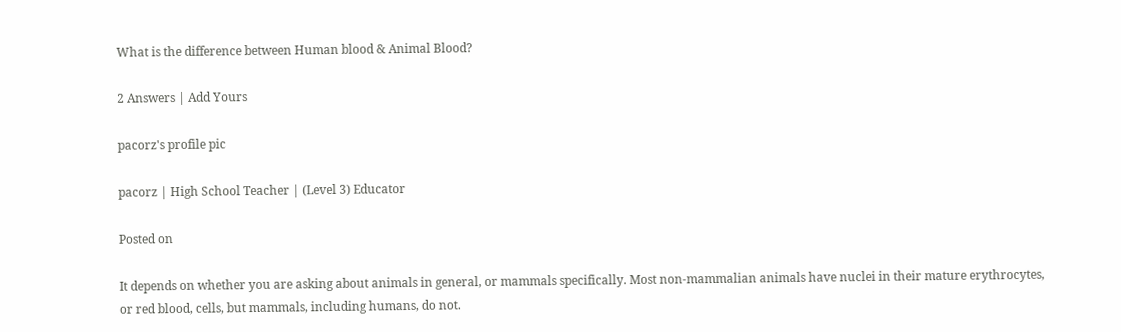What is the difference between Human blood & Animal Blood?

2 Answers | Add Yours

pacorz's profile pic

pacorz | High School Teacher | (Level 3) Educator

Posted on

It depends on whether you are asking about animals in general, or mammals specifically. Most non-mammalian animals have nuclei in their mature erythrocytes, or red blood, cells, but mammals, including humans, do not.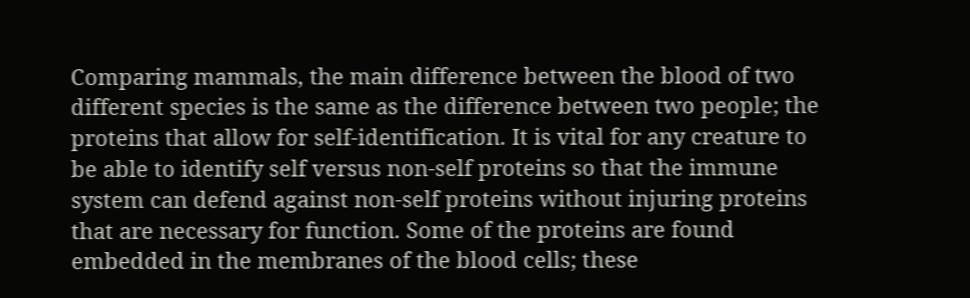Comparing mammals, the main difference between the blood of two different species is the same as the difference between two people; the proteins that allow for self-identification. It is vital for any creature to be able to identify self versus non-self proteins so that the immune system can defend against non-self proteins without injuring proteins that are necessary for function. Some of the proteins are found embedded in the membranes of the blood cells; these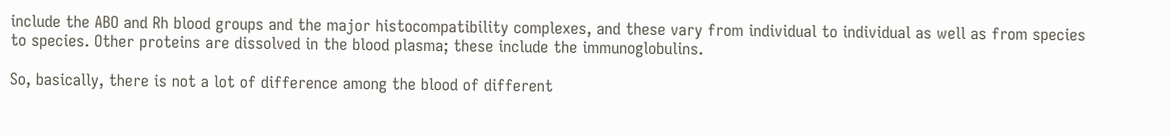include the ABO and Rh blood groups and the major histocompatibility complexes, and these vary from individual to individual as well as from species to species. Other proteins are dissolved in the blood plasma; these include the immunoglobulins.

So, basically, there is not a lot of difference among the blood of different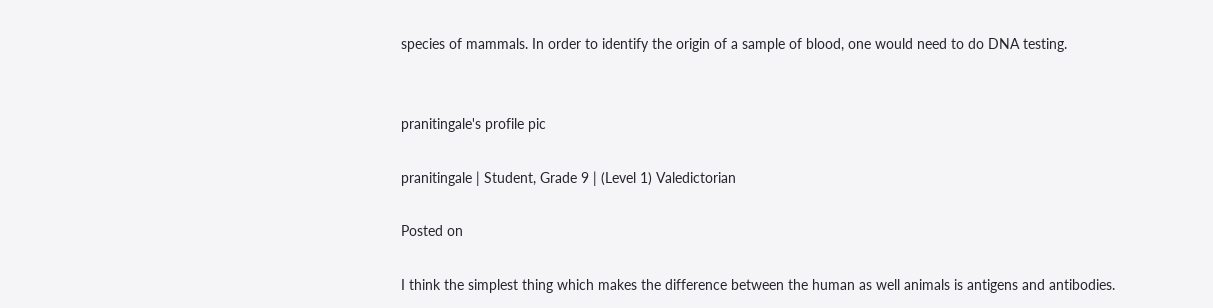species of mammals. In order to identify the origin of a sample of blood, one would need to do DNA testing.


pranitingale's profile pic

pranitingale | Student, Grade 9 | (Level 1) Valedictorian

Posted on

I think the simplest thing which makes the difference between the human as well animals is antigens and antibodies.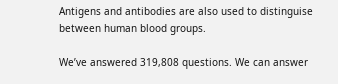Antigens and antibodies are also used to distinguise between human blood groups.

We’ve answered 319,808 questions. We can answer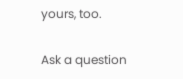yours, too.

Ask a question